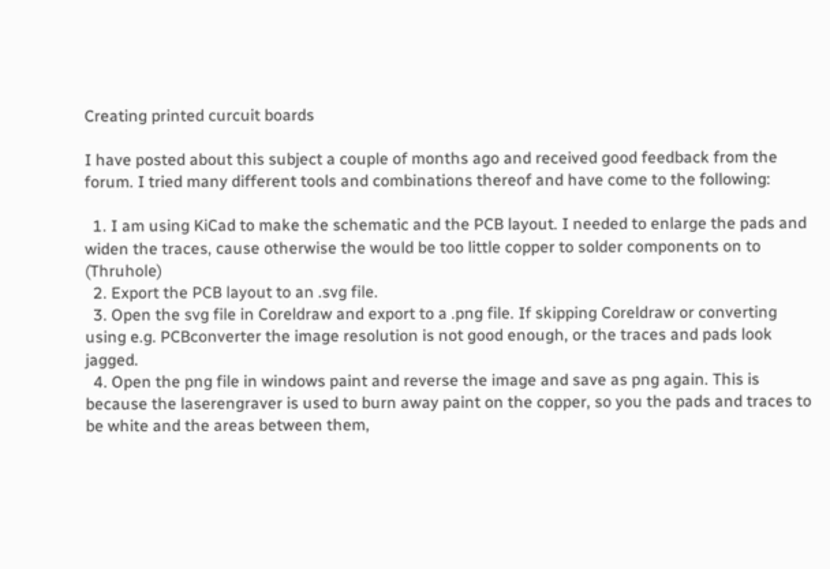Creating printed curcuit boards

I have posted about this subject a couple of months ago and received good feedback from the forum. I tried many different tools and combinations thereof and have come to the following:

  1. I am using KiCad to make the schematic and the PCB layout. I needed to enlarge the pads and widen the traces, cause otherwise the would be too little copper to solder components on to (Thruhole)
  2. Export the PCB layout to an .svg file.
  3. Open the svg file in Coreldraw and export to a .png file. If skipping Coreldraw or converting using e.g. PCBconverter the image resolution is not good enough, or the traces and pads look jagged.
  4. Open the png file in windows paint and reverse the image and save as png again. This is because the laserengraver is used to burn away paint on the copper, so you the pads and traces to be white and the areas between them,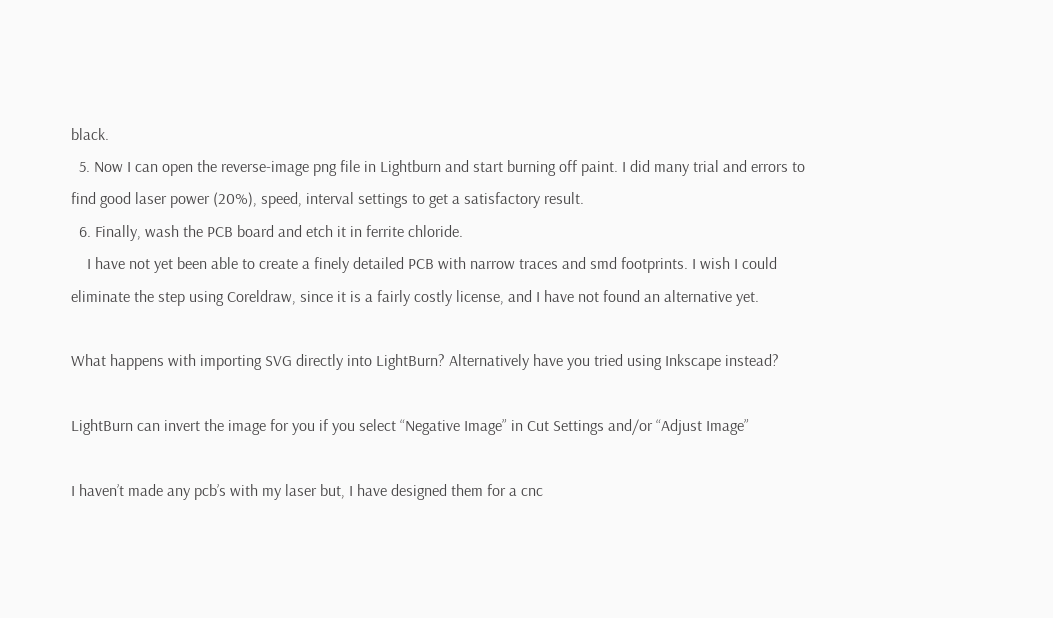black.
  5. Now I can open the reverse-image png file in Lightburn and start burning off paint. I did many trial and errors to find good laser power (20%), speed, interval settings to get a satisfactory result.
  6. Finally, wash the PCB board and etch it in ferrite chloride.
    I have not yet been able to create a finely detailed PCB with narrow traces and smd footprints. I wish I could eliminate the step using Coreldraw, since it is a fairly costly license, and I have not found an alternative yet.

What happens with importing SVG directly into LightBurn? Alternatively have you tried using Inkscape instead?

LightBurn can invert the image for you if you select “Negative Image” in Cut Settings and/or “Adjust Image”

I haven’t made any pcb’s with my laser but, I have designed them for a cnc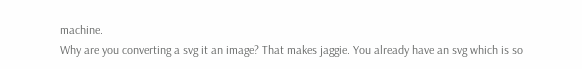machine.
Why are you converting a svg it an image? That makes jaggie. You already have an svg which is so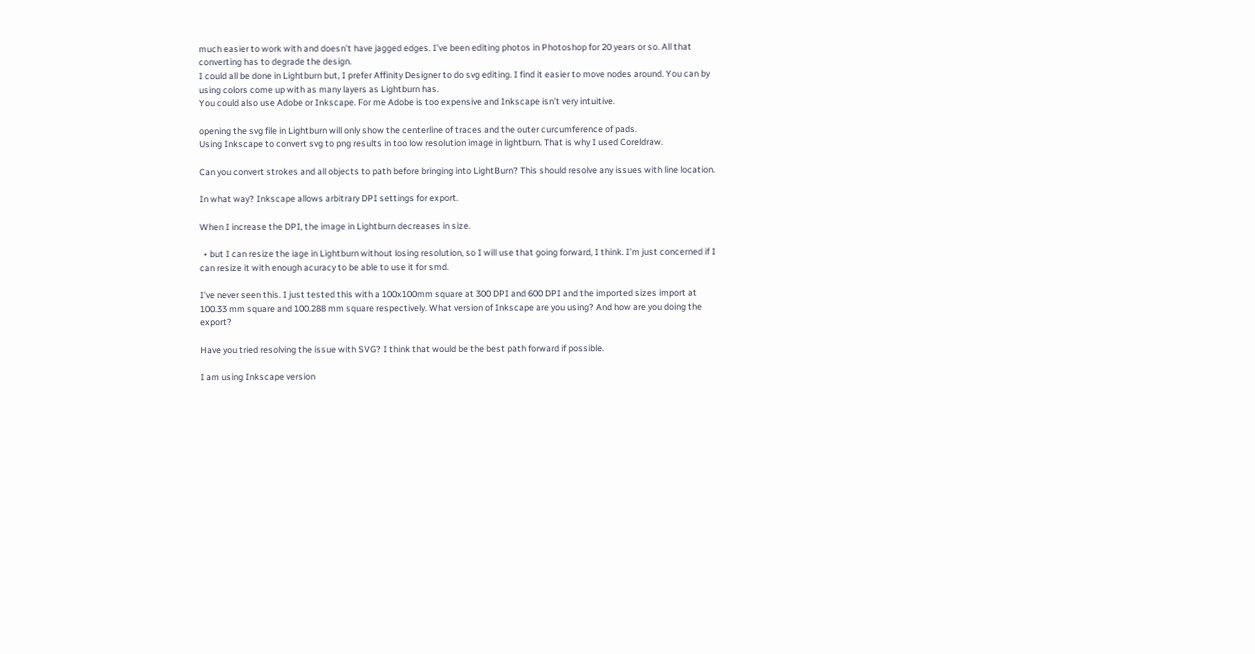much easier to work with and doesn’t have jagged edges. I’ve been editing photos in Photoshop for 20 years or so. All that converting has to degrade the design.
I could all be done in Lightburn but, I prefer Affinity Designer to do svg editing. I find it easier to move nodes around. You can by using colors come up with as many layers as Lightburn has.
You could also use Adobe or Inkscape. For me Adobe is too expensive and Inkscape isn’t very intuitive.

opening the svg file in Lightburn will only show the centerline of traces and the outer curcumference of pads.
Using Inkscape to convert svg to png results in too low resolution image in lightburn. That is why I used Coreldraw.

Can you convert strokes and all objects to path before bringing into LightBurn? This should resolve any issues with line location.

In what way? Inkscape allows arbitrary DPI settings for export.

When I increase the DPI, the image in Lightburn decreases in size.

  • but I can resize the iage in Lightburn without losing resolution, so I will use that going forward, I think. I’m just concerned if I can resize it with enough acuracy to be able to use it for smd.

I’ve never seen this. I just tested this with a 100x100mm square at 300 DPI and 600 DPI and the imported sizes import at 100.33 mm square and 100.288 mm square respectively. What version of Inkscape are you using? And how are you doing the export?

Have you tried resolving the issue with SVG? I think that would be the best path forward if possible.

I am using Inkscape version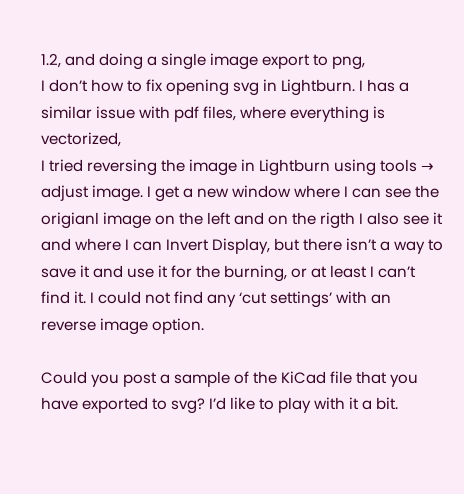1.2, and doing a single image export to png,
I don’t how to fix opening svg in Lightburn. I has a similar issue with pdf files, where everything is vectorized,
I tried reversing the image in Lightburn using tools → adjust image. I get a new window where I can see the origianl image on the left and on the rigth I also see it and where I can Invert Display, but there isn’t a way to save it and use it for the burning, or at least I can’t find it. I could not find any ‘cut settings’ with an reverse image option.

Could you post a sample of the KiCad file that you have exported to svg? I’d like to play with it a bit.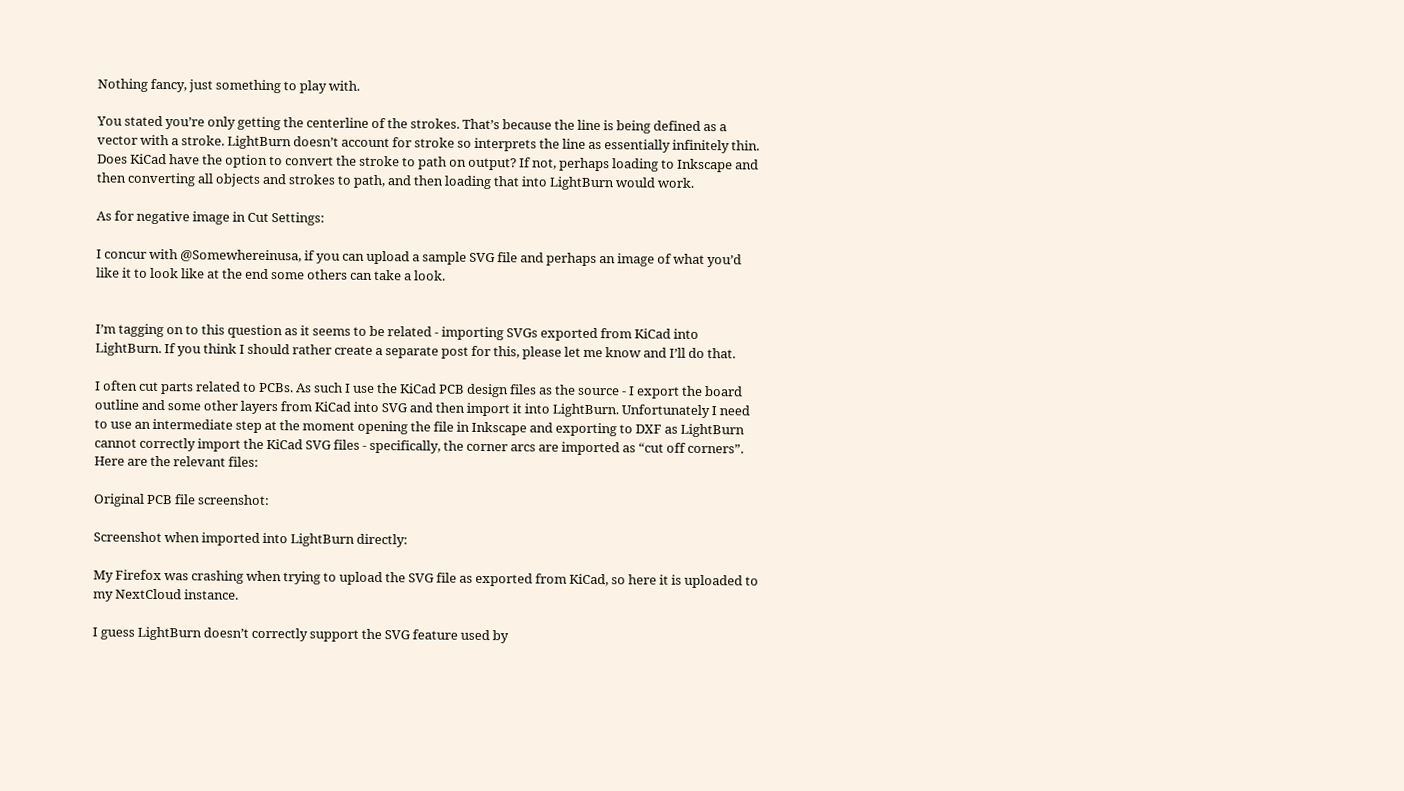Nothing fancy, just something to play with.

You stated you’re only getting the centerline of the strokes. That’s because the line is being defined as a vector with a stroke. LightBurn doesn’t account for stroke so interprets the line as essentially infinitely thin. Does KiCad have the option to convert the stroke to path on output? If not, perhaps loading to Inkscape and then converting all objects and strokes to path, and then loading that into LightBurn would work.

As for negative image in Cut Settings:

I concur with @Somewhereinusa, if you can upload a sample SVG file and perhaps an image of what you’d like it to look like at the end some others can take a look.


I’m tagging on to this question as it seems to be related - importing SVGs exported from KiCad into LightBurn. If you think I should rather create a separate post for this, please let me know and I’ll do that.

I often cut parts related to PCBs. As such I use the KiCad PCB design files as the source - I export the board outline and some other layers from KiCad into SVG and then import it into LightBurn. Unfortunately I need to use an intermediate step at the moment opening the file in Inkscape and exporting to DXF as LightBurn cannot correctly import the KiCad SVG files - specifically, the corner arcs are imported as “cut off corners”. Here are the relevant files:

Original PCB file screenshot:

Screenshot when imported into LightBurn directly:

My Firefox was crashing when trying to upload the SVG file as exported from KiCad, so here it is uploaded to my NextCloud instance.

I guess LightBurn doesn’t correctly support the SVG feature used by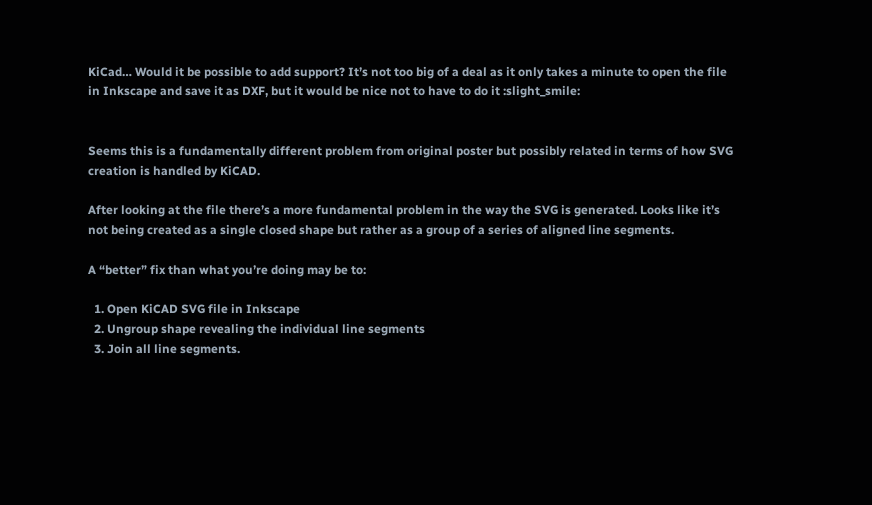KiCad… Would it be possible to add support? It’s not too big of a deal as it only takes a minute to open the file in Inkscape and save it as DXF, but it would be nice not to have to do it :slight_smile:


Seems this is a fundamentally different problem from original poster but possibly related in terms of how SVG creation is handled by KiCAD.

After looking at the file there’s a more fundamental problem in the way the SVG is generated. Looks like it’s not being created as a single closed shape but rather as a group of a series of aligned line segments.

A “better” fix than what you’re doing may be to:

  1. Open KiCAD SVG file in Inkscape
  2. Ungroup shape revealing the individual line segments
  3. Join all line segments.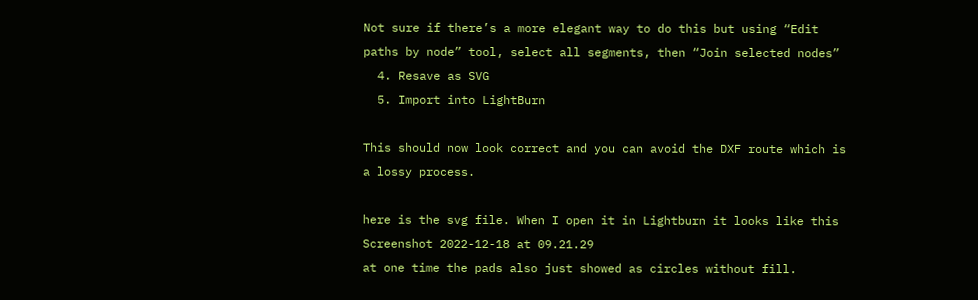Not sure if there’s a more elegant way to do this but using “Edit paths by node” tool, select all segments, then “Join selected nodes”
  4. Resave as SVG
  5. Import into LightBurn

This should now look correct and you can avoid the DXF route which is a lossy process.

here is the svg file. When I open it in Lightburn it looks like this
Screenshot 2022-12-18 at 09.21.29
at one time the pads also just showed as circles without fill.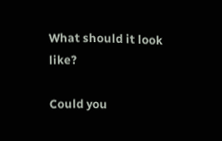What should it look like?

Could you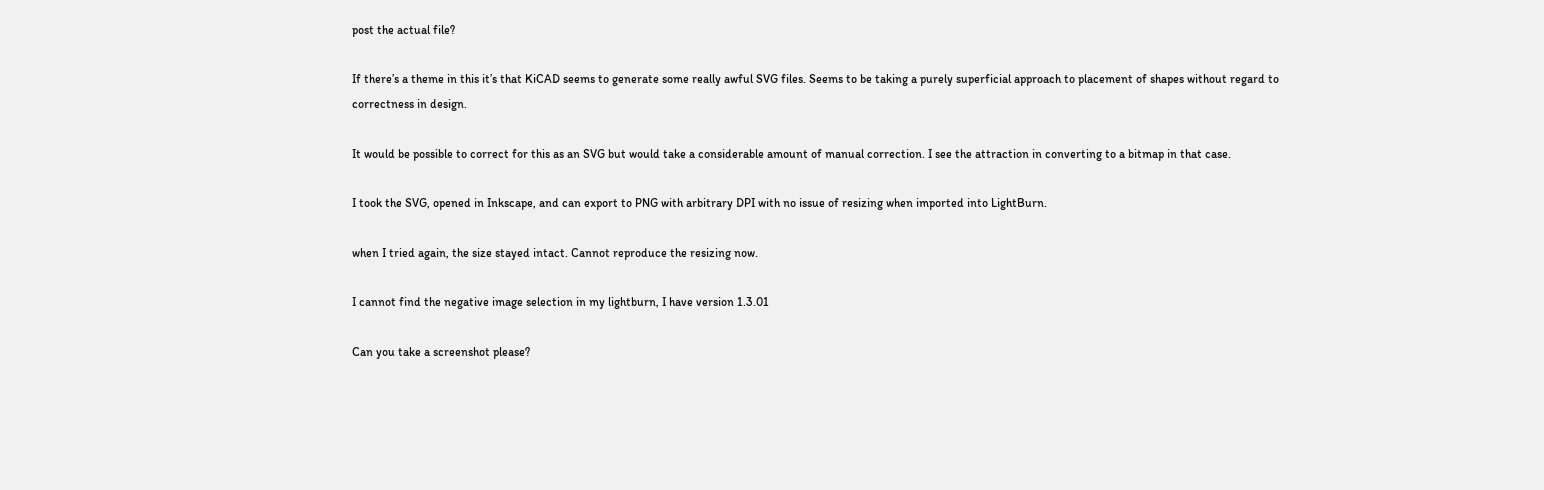post the actual file?

If there’s a theme in this it’s that KiCAD seems to generate some really awful SVG files. Seems to be taking a purely superficial approach to placement of shapes without regard to correctness in design.

It would be possible to correct for this as an SVG but would take a considerable amount of manual correction. I see the attraction in converting to a bitmap in that case.

I took the SVG, opened in Inkscape, and can export to PNG with arbitrary DPI with no issue of resizing when imported into LightBurn.

when I tried again, the size stayed intact. Cannot reproduce the resizing now.

I cannot find the negative image selection in my lightburn, I have version 1.3.01

Can you take a screenshot please?